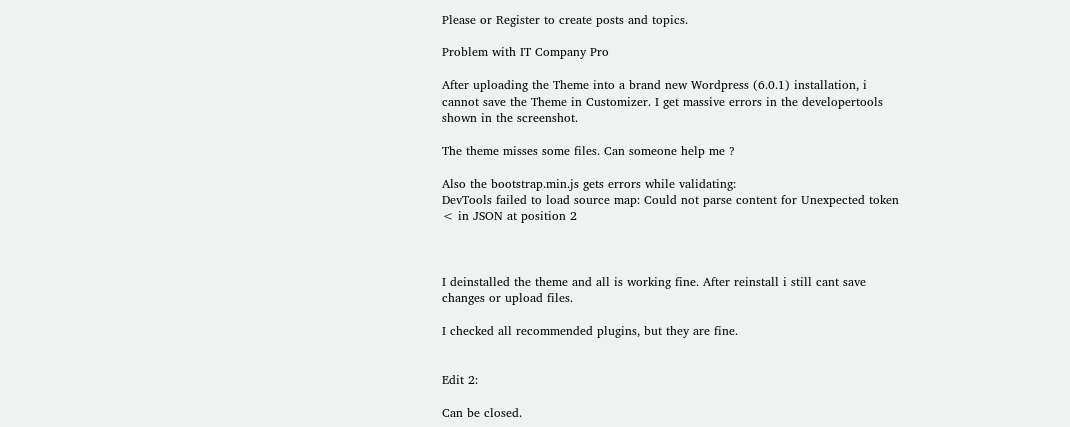Please or Register to create posts and topics.

Problem with IT Company Pro

After uploading the Theme into a brand new Wordpress (6.0.1) installation, i cannot save the Theme in Customizer. I get massive errors in the developertools shown in the screenshot.

The theme misses some files. Can someone help me ?

Also the bootstrap.min.js gets errors while validating:
DevTools failed to load source map: Could not parse content for Unexpected token < in JSON at position 2



I deinstalled the theme and all is working fine. After reinstall i still cant save changes or upload files.

I checked all recommended plugins, but they are fine.


Edit 2:

Can be closed.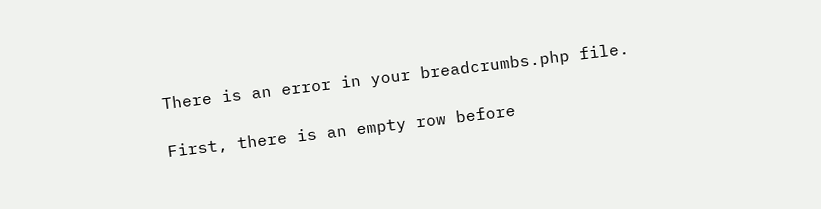There is an error in your breadcrumbs.php file.

First, there is an empty row before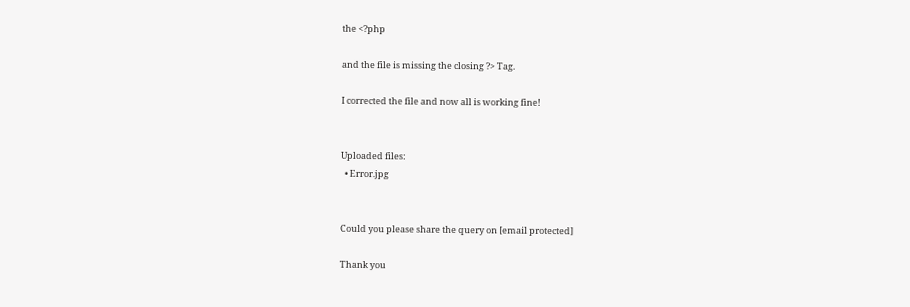the <?php

and the file is missing the closing ?> Tag.

I corrected the file and now all is working fine!


Uploaded files:
  • Error.jpg


Could you please share the query on [email protected]

Thank you